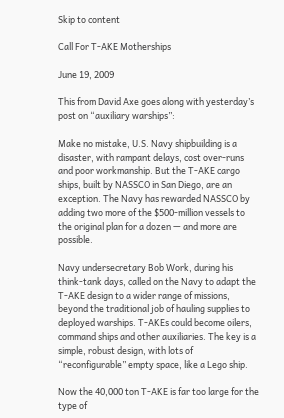Skip to content

Call For T-AKE Motherships

June 19, 2009

This from David Axe goes along with yesterday’s post on “auxiliary warships”:

Make no mistake, U.S. Navy shipbuilding is a disaster, with rampant delays, cost over-runs and poor workmanship. But the T-AKE cargo ships, built by NASSCO in San Diego, are an exception. The Navy has rewarded NASSCO by adding two more of the $500-million vessels to the original plan for a dozen — and more are possible.

Navy undersecretary Bob Work, during his think-tank days, called on the Navy to adapt the T-AKE design to a wider range of missions, beyond the traditional job of hauling supplies to deployed warships. T-AKEs could become oilers, command ships and other auxiliaries. The key is a simple, robust design, with lots of “reconfigurable” empty space, like a Lego ship.

Now the 40,000 ton T-AKE is far too large for the type of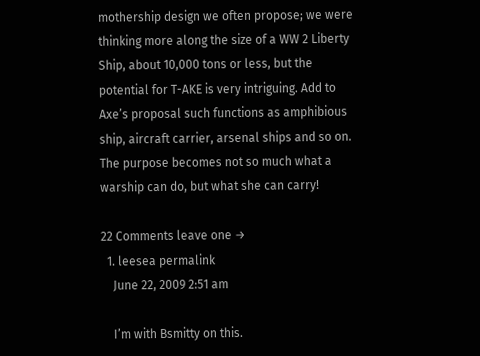mothership design we often propose; we were thinking more along the size of a WW 2 Liberty Ship, about 10,000 tons or less, but the potential for T-AKE is very intriguing. Add to Axe’s proposal such functions as amphibious ship, aircraft carrier, arsenal ships and so on. The purpose becomes not so much what a warship can do, but what she can carry!

22 Comments leave one →
  1. leesea permalink
    June 22, 2009 2:51 am

    I’m with Bsmitty on this.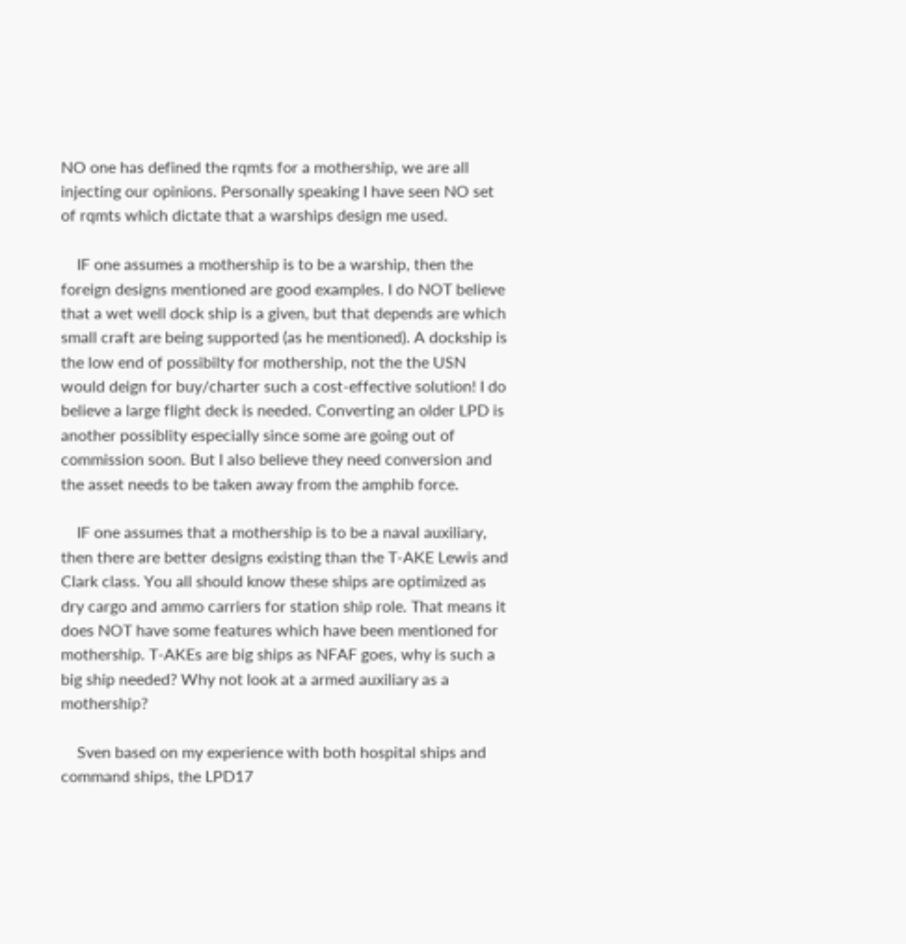NO one has defined the rqmts for a mothership, we are all injecting our opinions. Personally speaking I have seen NO set of rqmts which dictate that a warships design me used.

    IF one assumes a mothership is to be a warship, then the foreign designs mentioned are good examples. I do NOT believe that a wet well dock ship is a given, but that depends are which small craft are being supported (as he mentioned). A dockship is the low end of possibilty for mothership, not the the USN would deign for buy/charter such a cost-effective solution! I do believe a large flight deck is needed. Converting an older LPD is another possiblity especially since some are going out of commission soon. But I also believe they need conversion and the asset needs to be taken away from the amphib force.

    IF one assumes that a mothership is to be a naval auxiliary, then there are better designs existing than the T-AKE Lewis and Clark class. You all should know these ships are optimized as dry cargo and ammo carriers for station ship role. That means it does NOT have some features which have been mentioned for mothership. T-AKEs are big ships as NFAF goes, why is such a big ship needed? Why not look at a armed auxiliary as a mothership?

    Sven based on my experience with both hospital ships and command ships, the LPD17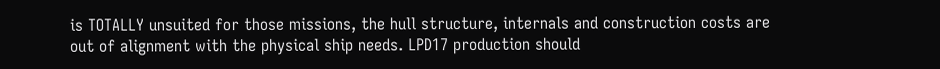is TOTALLY unsuited for those missions, the hull structure, internals and construction costs are out of alignment with the physical ship needs. LPD17 production should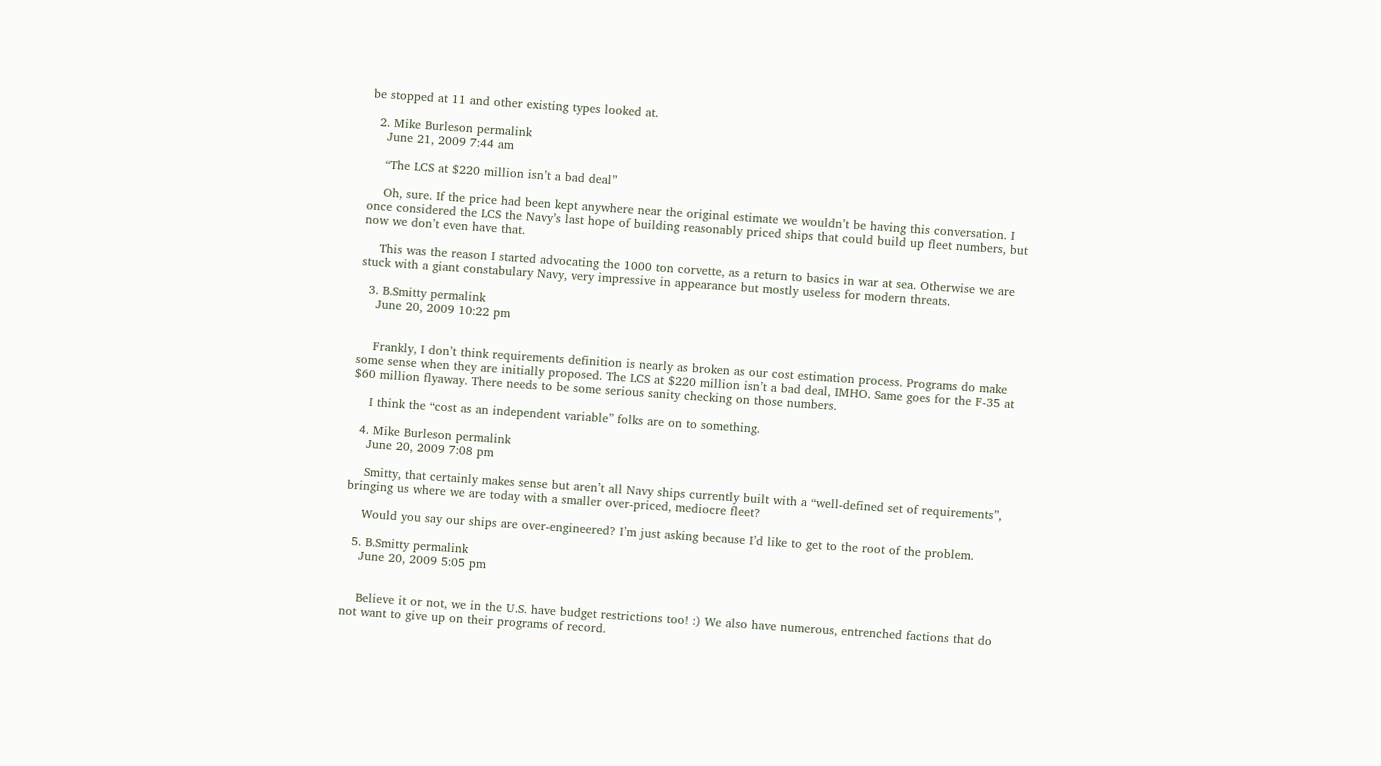be stopped at 11 and other existing types looked at.

  2. Mike Burleson permalink
    June 21, 2009 7:44 am

    “The LCS at $220 million isn’t a bad deal”

    Oh, sure. If the price had been kept anywhere near the original estimate we wouldn’t be having this conversation. I once considered the LCS the Navy’s last hope of building reasonably priced ships that could build up fleet numbers, but now we don’t even have that.

    This was the reason I started advocating the 1000 ton corvette, as a return to basics in war at sea. Otherwise we are stuck with a giant constabulary Navy, very impressive in appearance but mostly useless for modern threats.

  3. B.Smitty permalink
    June 20, 2009 10:22 pm


    Frankly, I don’t think requirements definition is nearly as broken as our cost estimation process. Programs do make some sense when they are initially proposed. The LCS at $220 million isn’t a bad deal, IMHO. Same goes for the F-35 at $60 million flyaway. There needs to be some serious sanity checking on those numbers.

    I think the “cost as an independent variable” folks are on to something.

  4. Mike Burleson permalink
    June 20, 2009 7:08 pm

    Smitty, that certainly makes sense but aren’t all Navy ships currently built with a “well-defined set of requirements”, bringing us where we are today with a smaller over-priced, mediocre fleet?

    Would you say our ships are over-engineered? I’m just asking because I’d like to get to the root of the problem.

  5. B.Smitty permalink
    June 20, 2009 5:05 pm


    Believe it or not, we in the U.S. have budget restrictions too! :) We also have numerous, entrenched factions that do not want to give up on their programs of record.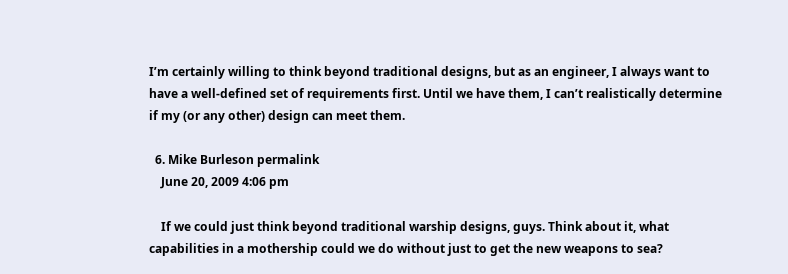I’m certainly willing to think beyond traditional designs, but as an engineer, I always want to have a well-defined set of requirements first. Until we have them, I can’t realistically determine if my (or any other) design can meet them.

  6. Mike Burleson permalink
    June 20, 2009 4:06 pm

    If we could just think beyond traditional warship designs, guys. Think about it, what capabilities in a mothership could we do without just to get the new weapons to sea?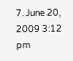7. June 20, 2009 3:12 pm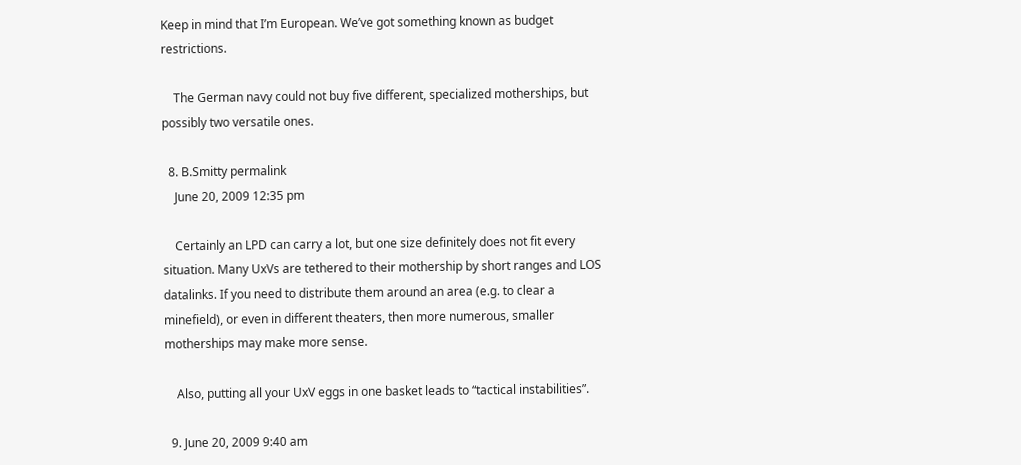Keep in mind that I’m European. We’ve got something known as budget restrictions.

    The German navy could not buy five different, specialized motherships, but possibly two versatile ones.

  8. B.Smitty permalink
    June 20, 2009 12:35 pm

    Certainly an LPD can carry a lot, but one size definitely does not fit every situation. Many UxVs are tethered to their mothership by short ranges and LOS datalinks. If you need to distribute them around an area (e.g. to clear a minefield), or even in different theaters, then more numerous, smaller motherships may make more sense.

    Also, putting all your UxV eggs in one basket leads to “tactical instabilities”.

  9. June 20, 2009 9:40 am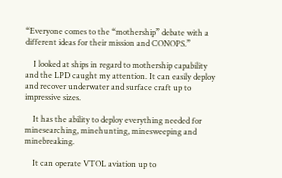“Everyone comes to the “mothership” debate with a different ideas for their mission and CONOPS.”

    I looked at ships in regard to mothership capability and the LPD caught my attention. It can easily deploy and recover underwater and surface craft up to impressive sizes.

    It has the ability to deploy everything needed for minesearching, minehunting, minesweeping and minebreaking.

    It can operate VTOL aviation up to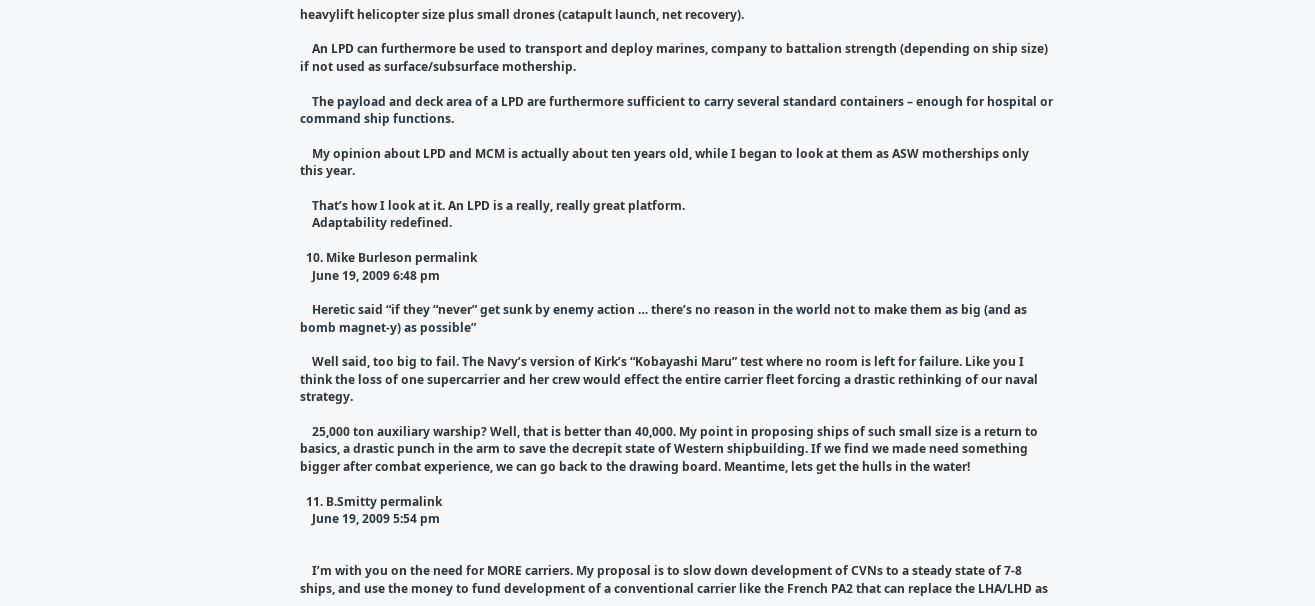heavylift helicopter size plus small drones (catapult launch, net recovery).

    An LPD can furthermore be used to transport and deploy marines, company to battalion strength (depending on ship size) if not used as surface/subsurface mothership.

    The payload and deck area of a LPD are furthermore sufficient to carry several standard containers – enough for hospital or command ship functions.

    My opinion about LPD and MCM is actually about ten years old, while I began to look at them as ASW motherships only this year.

    That’s how I look at it. An LPD is a really, really great platform.
    Adaptability redefined.

  10. Mike Burleson permalink
    June 19, 2009 6:48 pm

    Heretic said “if they “never” get sunk by enemy action … there’s no reason in the world not to make them as big (and as bomb magnet-y) as possible”

    Well said, too big to fail. The Navy’s version of Kirk’s “Kobayashi Maru” test where no room is left for failure. Like you I think the loss of one supercarrier and her crew would effect the entire carrier fleet forcing a drastic rethinking of our naval strategy.

    25,000 ton auxiliary warship? Well, that is better than 40,000. My point in proposing ships of such small size is a return to basics, a drastic punch in the arm to save the decrepit state of Western shipbuilding. If we find we made need something bigger after combat experience, we can go back to the drawing board. Meantime, lets get the hulls in the water!

  11. B.Smitty permalink
    June 19, 2009 5:54 pm


    I’m with you on the need for MORE carriers. My proposal is to slow down development of CVNs to a steady state of 7-8 ships, and use the money to fund development of a conventional carrier like the French PA2 that can replace the LHA/LHD as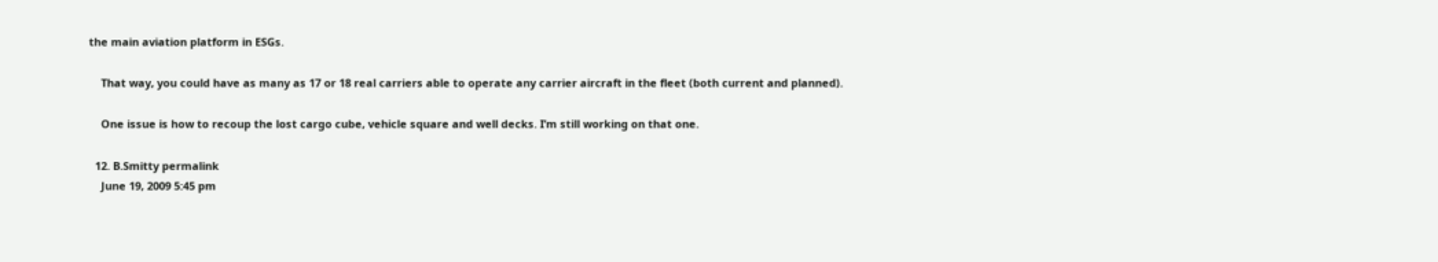the main aviation platform in ESGs.

    That way, you could have as many as 17 or 18 real carriers able to operate any carrier aircraft in the fleet (both current and planned).

    One issue is how to recoup the lost cargo cube, vehicle square and well decks. I’m still working on that one.

  12. B.Smitty permalink
    June 19, 2009 5:45 pm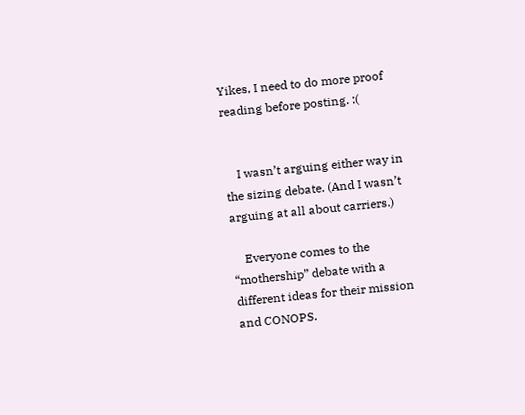Yikes, I need to do more proof reading before posting. :(


    I wasn’t arguing either way in the sizing debate. (And I wasn’t arguing at all about carriers.)

    Everyone comes to the “mothership” debate with a different ideas for their mission and CONOPS.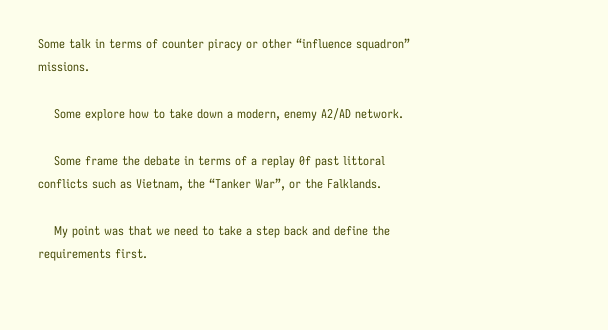Some talk in terms of counter piracy or other “influence squadron” missions.

    Some explore how to take down a modern, enemy A2/AD network.

    Some frame the debate in terms of a replay 0f past littoral conflicts such as Vietnam, the “Tanker War”, or the Falklands.

    My point was that we need to take a step back and define the requirements first.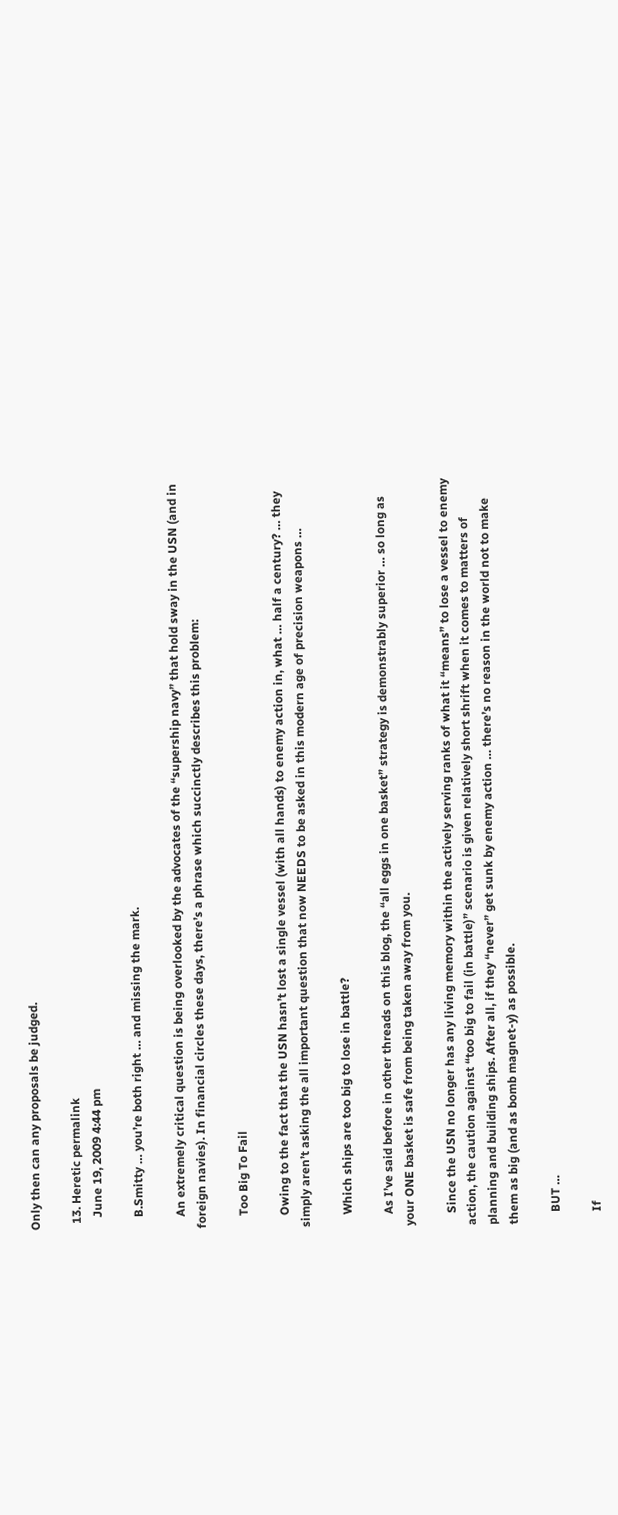Only then can any proposals be judged.

  13. Heretic permalink
    June 19, 2009 4:44 pm

    B.Smitty … you’re both right … and missing the mark.

    An extremely critical question is being overlooked by the advocates of the “supership navy” that hold sway in the USN (and in foreign navies). In financial circles these days, there’s a phrase which succinctly describes this problem:

    Too Big To Fail

    Owing to the fact that the USN hasn’t lost a single vessel (with all hands) to enemy action in, what … half a century? … they simply aren’t asking the all important question that now NEEDS to be asked in this modern age of precision weapons …

    Which ships are too big to lose in battle?

    As I’ve said before in other threads on this blog, the “all eggs in one basket” strategy is demonstrably superior … so long as your ONE basket is safe from being taken away from you.

    Since the USN no longer has any living memory within the actively serving ranks of what it “means” to lose a vessel to enemy action, the caution against “too big to fail (in battle)” scenario is given relatively short shrift when it comes to matters of planning and building ships. After all, if they “never” get sunk by enemy action … there’s no reason in the world not to make them as big (and as bomb magnet-y) as possible.

    BUT …

    If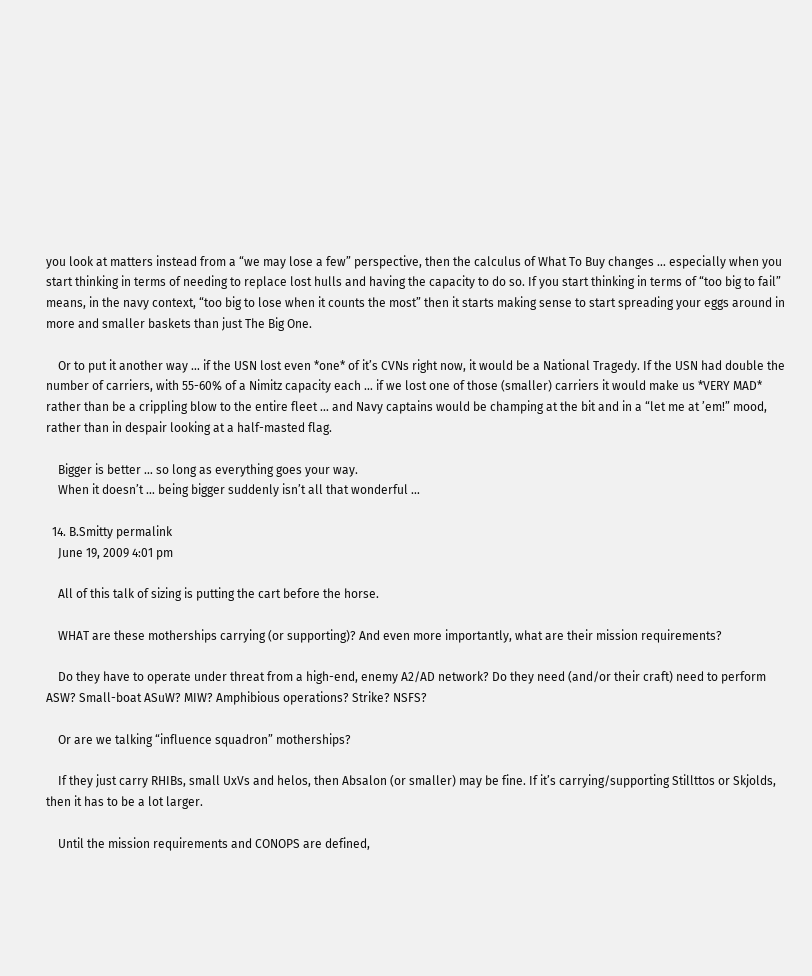you look at matters instead from a “we may lose a few” perspective, then the calculus of What To Buy changes … especially when you start thinking in terms of needing to replace lost hulls and having the capacity to do so. If you start thinking in terms of “too big to fail” means, in the navy context, “too big to lose when it counts the most” then it starts making sense to start spreading your eggs around in more and smaller baskets than just The Big One.

    Or to put it another way … if the USN lost even *one* of it’s CVNs right now, it would be a National Tragedy. If the USN had double the number of carriers, with 55-60% of a Nimitz capacity each … if we lost one of those (smaller) carriers it would make us *VERY MAD* rather than be a crippling blow to the entire fleet … and Navy captains would be champing at the bit and in a “let me at ’em!” mood, rather than in despair looking at a half-masted flag.

    Bigger is better … so long as everything goes your way.
    When it doesn’t … being bigger suddenly isn’t all that wonderful …

  14. B.Smitty permalink
    June 19, 2009 4:01 pm

    All of this talk of sizing is putting the cart before the horse.

    WHAT are these motherships carrying (or supporting)? And even more importantly, what are their mission requirements?

    Do they have to operate under threat from a high-end, enemy A2/AD network? Do they need (and/or their craft) need to perform ASW? Small-boat ASuW? MIW? Amphibious operations? Strike? NSFS?

    Or are we talking “influence squadron” motherships?

    If they just carry RHIBs, small UxVs and helos, then Absalon (or smaller) may be fine. If it’s carrying/supporting Stillttos or Skjolds, then it has to be a lot larger.

    Until the mission requirements and CONOPS are defined,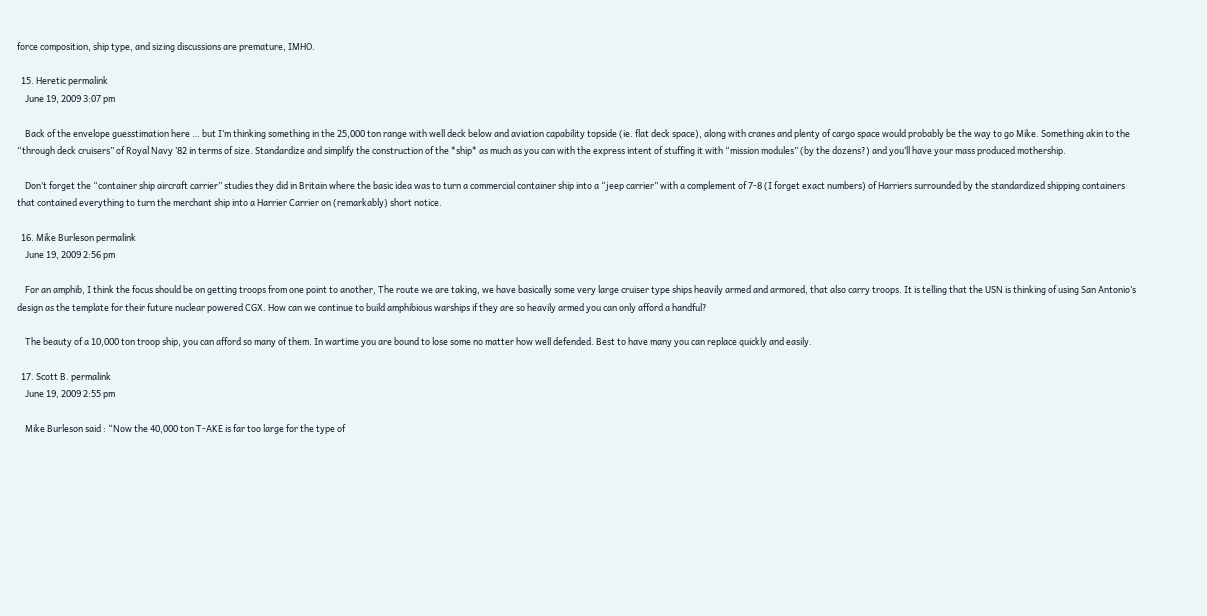force composition, ship type, and sizing discussions are premature, IMHO.

  15. Heretic permalink
    June 19, 2009 3:07 pm

    Back of the envelope guesstimation here … but I’m thinking something in the 25,000 ton range with well deck below and aviation capability topside (ie. flat deck space), along with cranes and plenty of cargo space would probably be the way to go Mike. Something akin to the “through deck cruisers” of Royal Navy ’82 in terms of size. Standardize and simplify the construction of the *ship* as much as you can with the express intent of stuffing it with “mission modules” (by the dozens?) and you’ll have your mass produced mothership.

    Don’t forget the “container ship aircraft carrier” studies they did in Britain where the basic idea was to turn a commercial container ship into a “jeep carrier” with a complement of 7-8 (I forget exact numbers) of Harriers surrounded by the standardized shipping containers that contained everything to turn the merchant ship into a Harrier Carrier on (remarkably) short notice.

  16. Mike Burleson permalink
    June 19, 2009 2:56 pm

    For an amphib, I think the focus should be on getting troops from one point to another, The route we are taking, we have basically some very large cruiser type ships heavily armed and armored, that also carry troops. It is telling that the USN is thinking of using San Antonio’s design as the template for their future nuclear powered CGX. How can we continue to build amphibious warships if they are so heavily armed you can only afford a handful?

    The beauty of a 10,000 ton troop ship, you can afford so many of them. In wartime you are bound to lose some no matter how well defended. Best to have many you can replace quickly and easily.

  17. Scott B. permalink
    June 19, 2009 2:55 pm

    Mike Burleson said : “Now the 40,000 ton T-AKE is far too large for the type of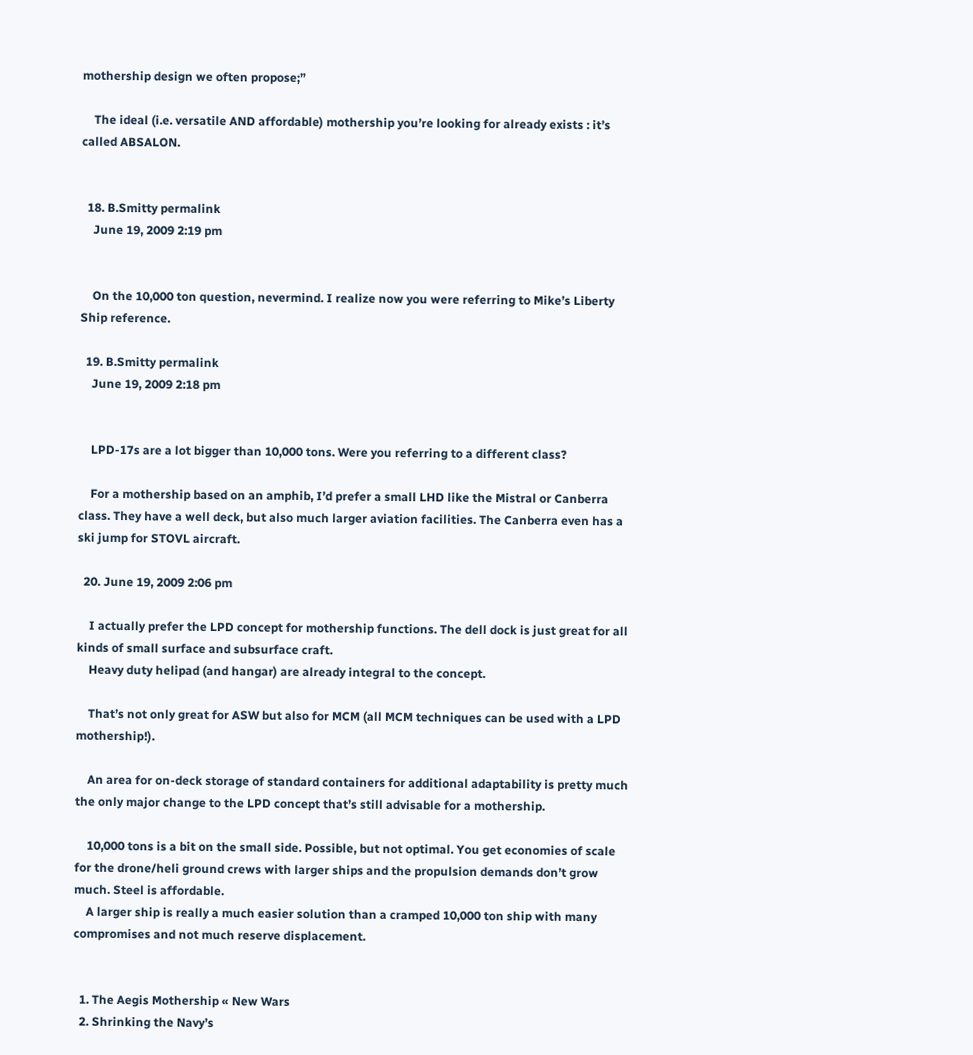mothership design we often propose;”

    The ideal (i.e. versatile AND affordable) mothership you’re looking for already exists : it’s called ABSALON.


  18. B.Smitty permalink
    June 19, 2009 2:19 pm


    On the 10,000 ton question, nevermind. I realize now you were referring to Mike’s Liberty Ship reference.

  19. B.Smitty permalink
    June 19, 2009 2:18 pm


    LPD-17s are a lot bigger than 10,000 tons. Were you referring to a different class?

    For a mothership based on an amphib, I’d prefer a small LHD like the Mistral or Canberra class. They have a well deck, but also much larger aviation facilities. The Canberra even has a ski jump for STOVL aircraft.

  20. June 19, 2009 2:06 pm

    I actually prefer the LPD concept for mothership functions. The dell dock is just great for all kinds of small surface and subsurface craft.
    Heavy duty helipad (and hangar) are already integral to the concept.

    That’s not only great for ASW but also for MCM (all MCM techniques can be used with a LPD mothership!).

    An area for on-deck storage of standard containers for additional adaptability is pretty much the only major change to the LPD concept that’s still advisable for a mothership.

    10,000 tons is a bit on the small side. Possible, but not optimal. You get economies of scale for the drone/heli ground crews with larger ships and the propulsion demands don’t grow much. Steel is affordable.
    A larger ship is really a much easier solution than a cramped 10,000 ton ship with many compromises and not much reserve displacement.


  1. The Aegis Mothership « New Wars
  2. Shrinking the Navy’s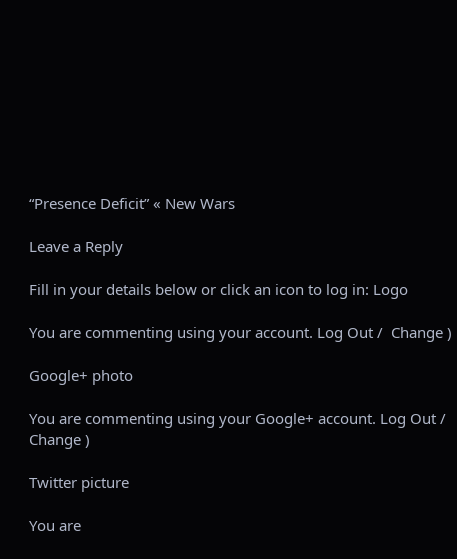“Presence Deficit” « New Wars

Leave a Reply

Fill in your details below or click an icon to log in: Logo

You are commenting using your account. Log Out /  Change )

Google+ photo

You are commenting using your Google+ account. Log Out /  Change )

Twitter picture

You are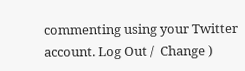commenting using your Twitter account. Log Out /  Change )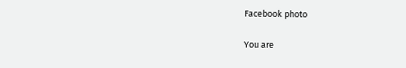Facebook photo

You are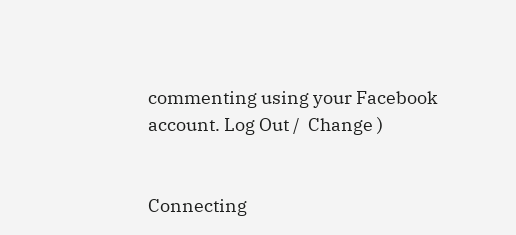commenting using your Facebook account. Log Out /  Change )


Connecting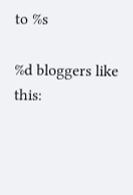to %s

%d bloggers like this: